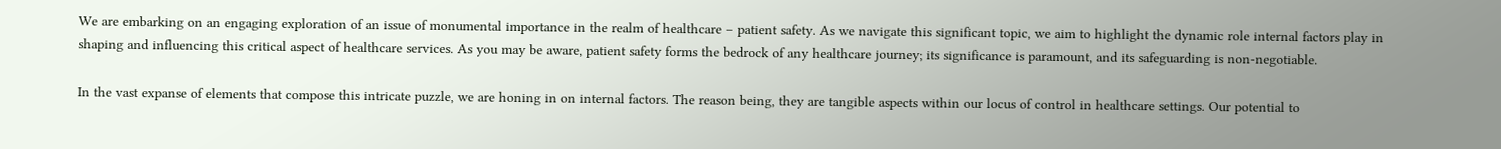We are embarking on an engaging exploration of an issue of monumental importance in the realm of healthcare – patient safety. As we navigate this significant topic, we aim to highlight the dynamic role internal factors play in shaping and influencing this critical aspect of healthcare services. As you may be aware, patient safety forms the bedrock of any healthcare journey; its significance is paramount, and its safeguarding is non-negotiable.

In the vast expanse of elements that compose this intricate puzzle, we are honing in on internal factors. The reason being, they are tangible aspects within our locus of control in healthcare settings. Our potential to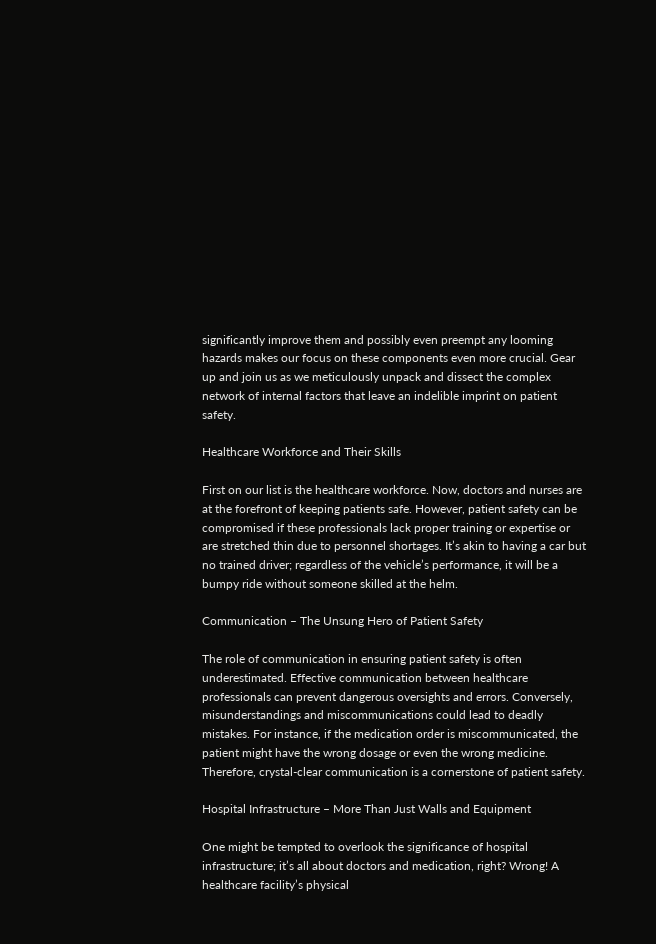significantly improve them and possibly even preempt any looming hazards makes our focus on these components even more crucial. Gear up and join us as we meticulously unpack and dissect the complex network of internal factors that leave an indelible imprint on patient safety.

Healthcare Workforce and Their Skills

First on our list is the healthcare workforce. Now, doctors and nurses are at the forefront of keeping patients safe. However, patient safety can be compromised if these professionals lack proper training or expertise or are stretched thin due to personnel shortages. It’s akin to having a car but no trained driver; regardless of the vehicle’s performance, it will be a bumpy ride without someone skilled at the helm.

Communication – The Unsung Hero of Patient Safety

The role of communication in ensuring patient safety is often underestimated. Effective communication between healthcare professionals can prevent dangerous oversights and errors. Conversely, misunderstandings and miscommunications could lead to deadly mistakes. For instance, if the medication order is miscommunicated, the patient might have the wrong dosage or even the wrong medicine. Therefore, crystal-clear communication is a cornerstone of patient safety.

Hospital Infrastructure – More Than Just Walls and Equipment

One might be tempted to overlook the significance of hospital infrastructure; it’s all about doctors and medication, right? Wrong! A healthcare facility’s physical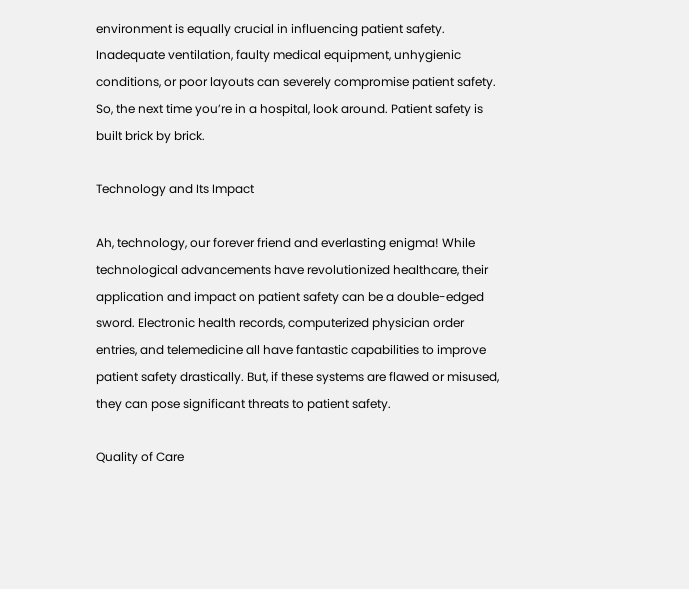environment is equally crucial in influencing patient safety. Inadequate ventilation, faulty medical equipment, unhygienic conditions, or poor layouts can severely compromise patient safety. So, the next time you’re in a hospital, look around. Patient safety is built brick by brick.

Technology and Its Impact

Ah, technology, our forever friend and everlasting enigma! While technological advancements have revolutionized healthcare, their application and impact on patient safety can be a double-edged sword. Electronic health records, computerized physician order entries, and telemedicine all have fantastic capabilities to improve patient safety drastically. But, if these systems are flawed or misused, they can pose significant threats to patient safety.

Quality of Care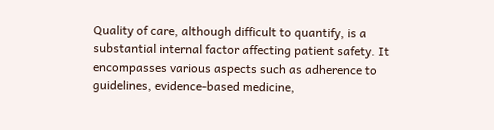Quality of care, although difficult to quantify, is a substantial internal factor affecting patient safety. It encompasses various aspects such as adherence to guidelines, evidence-based medicine,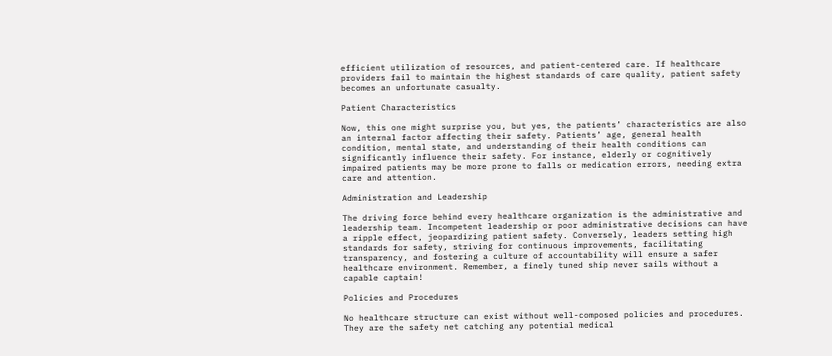efficient utilization of resources, and patient-centered care. If healthcare providers fail to maintain the highest standards of care quality, patient safety becomes an unfortunate casualty.

Patient Characteristics

Now, this one might surprise you, but yes, the patients’ characteristics are also an internal factor affecting their safety. Patients’ age, general health condition, mental state, and understanding of their health conditions can significantly influence their safety. For instance, elderly or cognitively impaired patients may be more prone to falls or medication errors, needing extra care and attention.

Administration and Leadership

The driving force behind every healthcare organization is the administrative and leadership team. Incompetent leadership or poor administrative decisions can have a ripple effect, jeopardizing patient safety. Conversely, leaders setting high standards for safety, striving for continuous improvements, facilitating transparency, and fostering a culture of accountability will ensure a safer healthcare environment. Remember, a finely tuned ship never sails without a capable captain!

Policies and Procedures

No healthcare structure can exist without well-composed policies and procedures. They are the safety net catching any potential medical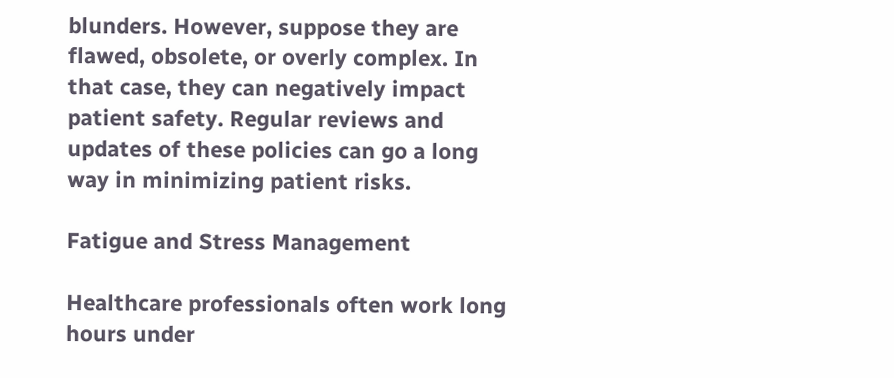blunders. However, suppose they are flawed, obsolete, or overly complex. In that case, they can negatively impact patient safety. Regular reviews and updates of these policies can go a long way in minimizing patient risks.

Fatigue and Stress Management

Healthcare professionals often work long hours under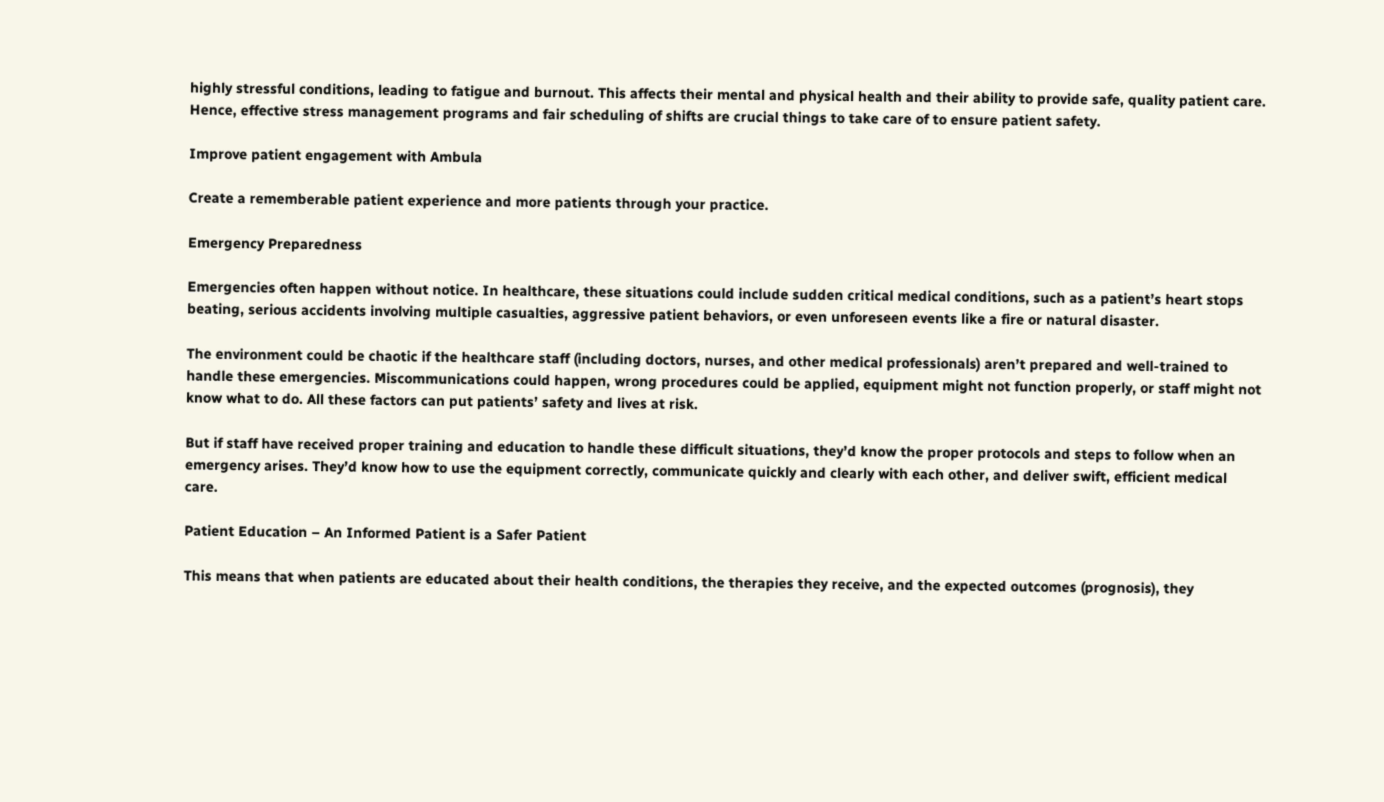highly stressful conditions, leading to fatigue and burnout. This affects their mental and physical health and their ability to provide safe, quality patient care. Hence, effective stress management programs and fair scheduling of shifts are crucial things to take care of to ensure patient safety.

Improve patient engagement with Ambula

Create a rememberable patient experience and more patients through your practice.

Emergency Preparedness

Emergencies often happen without notice. In healthcare, these situations could include sudden critical medical conditions, such as a patient’s heart stops beating, serious accidents involving multiple casualties, aggressive patient behaviors, or even unforeseen events like a fire or natural disaster.

The environment could be chaotic if the healthcare staff (including doctors, nurses, and other medical professionals) aren’t prepared and well-trained to handle these emergencies. Miscommunications could happen, wrong procedures could be applied, equipment might not function properly, or staff might not know what to do. All these factors can put patients’ safety and lives at risk.

But if staff have received proper training and education to handle these difficult situations, they’d know the proper protocols and steps to follow when an emergency arises. They’d know how to use the equipment correctly, communicate quickly and clearly with each other, and deliver swift, efficient medical care.

Patient Education – An Informed Patient is a Safer Patient

This means that when patients are educated about their health conditions, the therapies they receive, and the expected outcomes (prognosis), they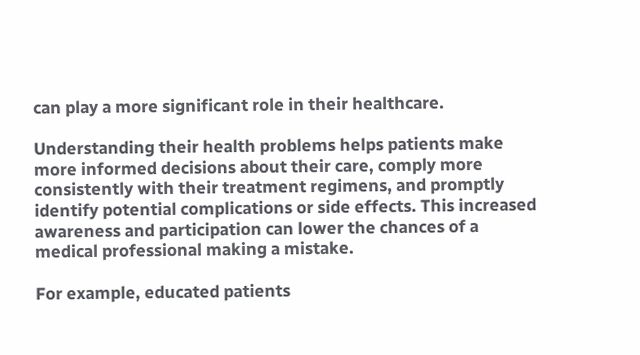can play a more significant role in their healthcare.

Understanding their health problems helps patients make more informed decisions about their care, comply more consistently with their treatment regimens, and promptly identify potential complications or side effects. This increased awareness and participation can lower the chances of a medical professional making a mistake.

For example, educated patients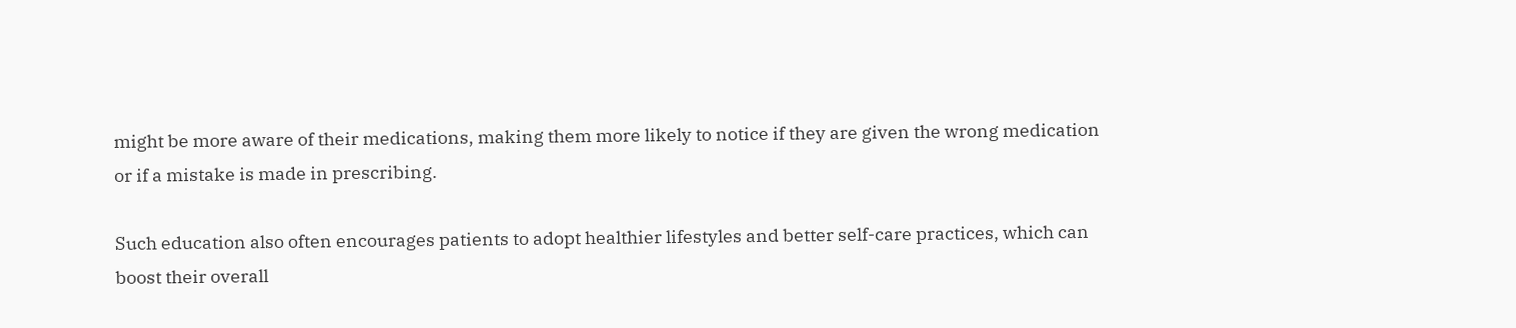might be more aware of their medications, making them more likely to notice if they are given the wrong medication or if a mistake is made in prescribing.

Such education also often encourages patients to adopt healthier lifestyles and better self-care practices, which can boost their overall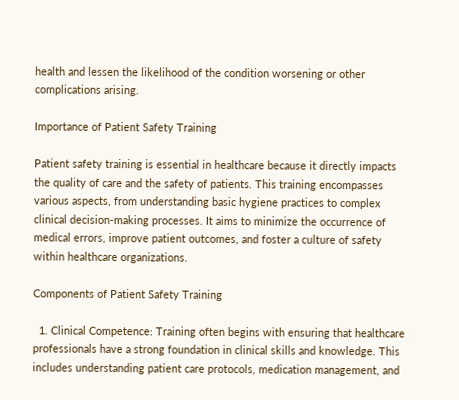health and lessen the likelihood of the condition worsening or other complications arising.

Importance of Patient Safety Training

Patient safety training is essential in healthcare because it directly impacts the quality of care and the safety of patients. This training encompasses various aspects, from understanding basic hygiene practices to complex clinical decision-making processes. It aims to minimize the occurrence of medical errors, improve patient outcomes, and foster a culture of safety within healthcare organizations.

Components of Patient Safety Training

  1. Clinical Competence: Training often begins with ensuring that healthcare professionals have a strong foundation in clinical skills and knowledge. This includes understanding patient care protocols, medication management, and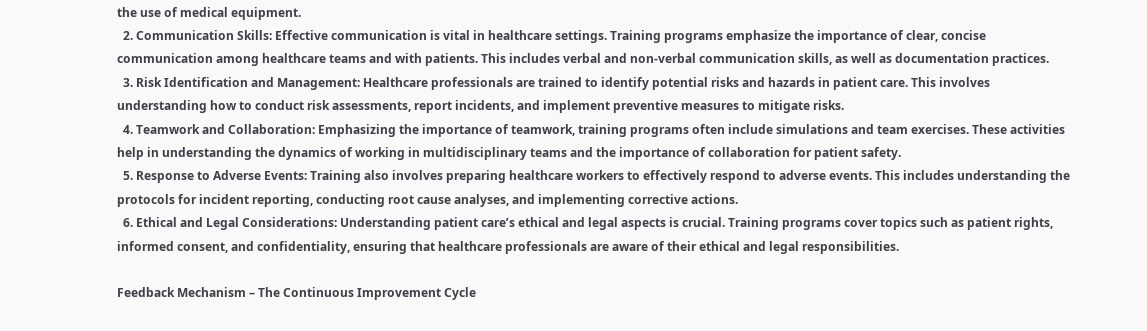the use of medical equipment.
  2. Communication Skills: Effective communication is vital in healthcare settings. Training programs emphasize the importance of clear, concise communication among healthcare teams and with patients. This includes verbal and non-verbal communication skills, as well as documentation practices.
  3. Risk Identification and Management: Healthcare professionals are trained to identify potential risks and hazards in patient care. This involves understanding how to conduct risk assessments, report incidents, and implement preventive measures to mitigate risks.
  4. Teamwork and Collaboration: Emphasizing the importance of teamwork, training programs often include simulations and team exercises. These activities help in understanding the dynamics of working in multidisciplinary teams and the importance of collaboration for patient safety.
  5. Response to Adverse Events: Training also involves preparing healthcare workers to effectively respond to adverse events. This includes understanding the protocols for incident reporting, conducting root cause analyses, and implementing corrective actions.
  6. Ethical and Legal Considerations: Understanding patient care’s ethical and legal aspects is crucial. Training programs cover topics such as patient rights, informed consent, and confidentiality, ensuring that healthcare professionals are aware of their ethical and legal responsibilities.

Feedback Mechanism – The Continuous Improvement Cycle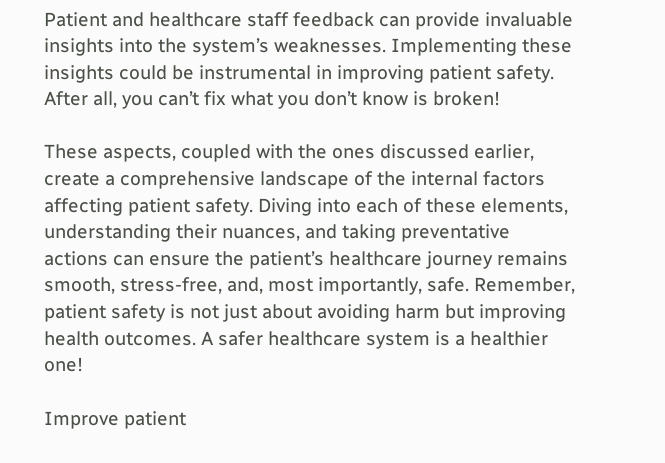Patient and healthcare staff feedback can provide invaluable insights into the system’s weaknesses. Implementing these insights could be instrumental in improving patient safety. After all, you can’t fix what you don’t know is broken!

These aspects, coupled with the ones discussed earlier, create a comprehensive landscape of the internal factors affecting patient safety. Diving into each of these elements, understanding their nuances, and taking preventative actions can ensure the patient’s healthcare journey remains smooth, stress-free, and, most importantly, safe. Remember, patient safety is not just about avoiding harm but improving health outcomes. A safer healthcare system is a healthier one!

Improve patient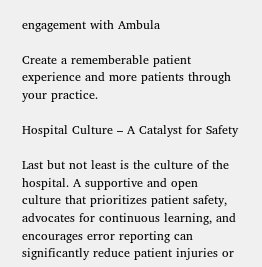engagement with Ambula

Create a rememberable patient experience and more patients through your practice.

Hospital Culture – A Catalyst for Safety

Last but not least is the culture of the hospital. A supportive and open culture that prioritizes patient safety, advocates for continuous learning, and encourages error reporting can significantly reduce patient injuries or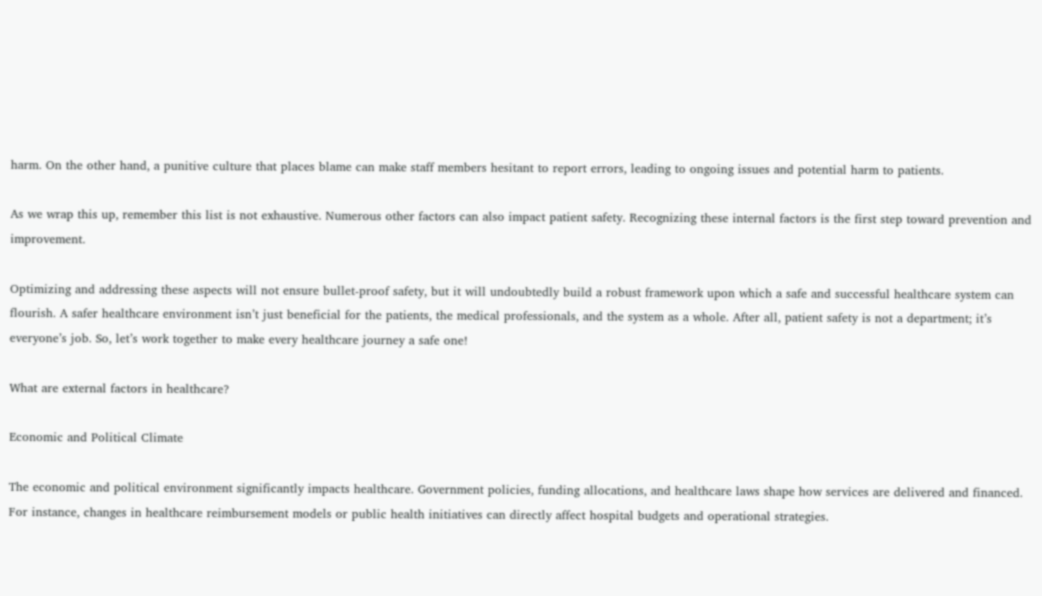harm. On the other hand, a punitive culture that places blame can make staff members hesitant to report errors, leading to ongoing issues and potential harm to patients.

As we wrap this up, remember this list is not exhaustive. Numerous other factors can also impact patient safety. Recognizing these internal factors is the first step toward prevention and improvement.

Optimizing and addressing these aspects will not ensure bullet-proof safety, but it will undoubtedly build a robust framework upon which a safe and successful healthcare system can flourish. A safer healthcare environment isn’t just beneficial for the patients, the medical professionals, and the system as a whole. After all, patient safety is not a department; it’s everyone’s job. So, let’s work together to make every healthcare journey a safe one!

What are external factors in healthcare?

Economic and Political Climate

The economic and political environment significantly impacts healthcare. Government policies, funding allocations, and healthcare laws shape how services are delivered and financed. For instance, changes in healthcare reimbursement models or public health initiatives can directly affect hospital budgets and operational strategies.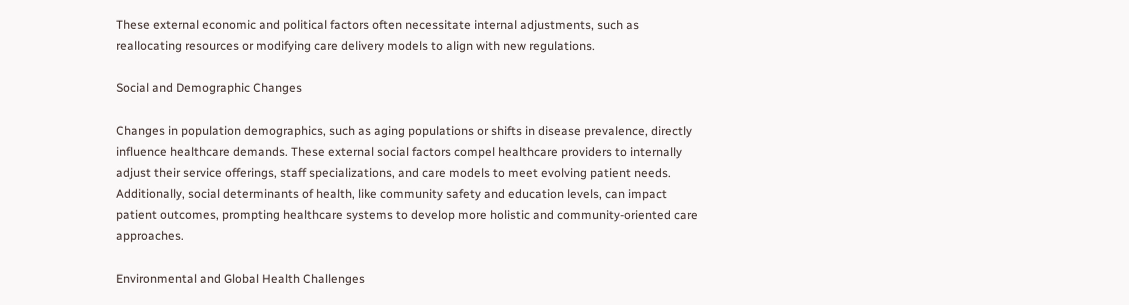These external economic and political factors often necessitate internal adjustments, such as reallocating resources or modifying care delivery models to align with new regulations.

Social and Demographic Changes

Changes in population demographics, such as aging populations or shifts in disease prevalence, directly influence healthcare demands. These external social factors compel healthcare providers to internally adjust their service offerings, staff specializations, and care models to meet evolving patient needs. Additionally, social determinants of health, like community safety and education levels, can impact patient outcomes, prompting healthcare systems to develop more holistic and community-oriented care approaches.

Environmental and Global Health Challenges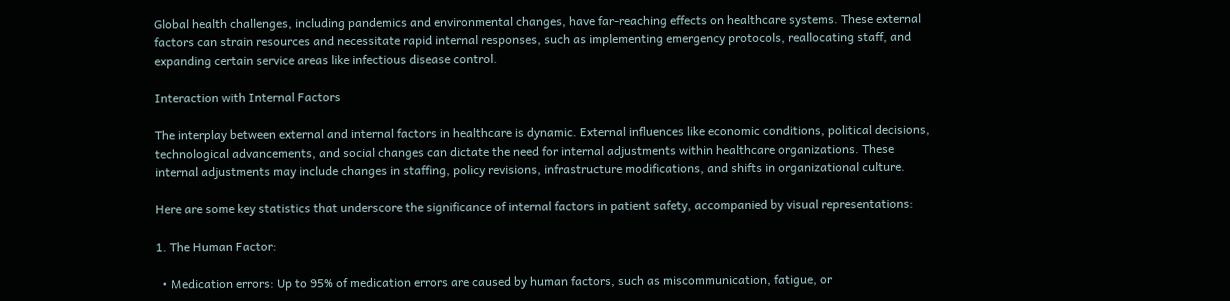Global health challenges, including pandemics and environmental changes, have far-reaching effects on healthcare systems. These external factors can strain resources and necessitate rapid internal responses, such as implementing emergency protocols, reallocating staff, and expanding certain service areas like infectious disease control.

Interaction with Internal Factors

The interplay between external and internal factors in healthcare is dynamic. External influences like economic conditions, political decisions, technological advancements, and social changes can dictate the need for internal adjustments within healthcare organizations. These internal adjustments may include changes in staffing, policy revisions, infrastructure modifications, and shifts in organizational culture.

Here are some key statistics that underscore the significance of internal factors in patient safety, accompanied by visual representations:

1. The Human Factor:

  • Medication errors: Up to 95% of medication errors are caused by human factors, such as miscommunication, fatigue, or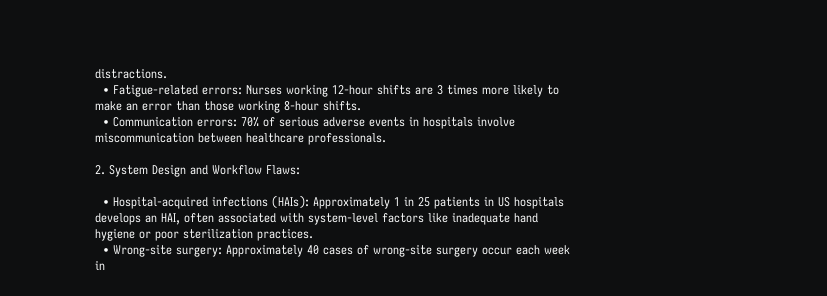distractions.
  • Fatigue-related errors: Nurses working 12-hour shifts are 3 times more likely to make an error than those working 8-hour shifts.
  • Communication errors: 70% of serious adverse events in hospitals involve miscommunication between healthcare professionals.

2. System Design and Workflow Flaws:

  • Hospital-acquired infections (HAIs): Approximately 1 in 25 patients in US hospitals develops an HAI, often associated with system-level factors like inadequate hand hygiene or poor sterilization practices.
  • Wrong-site surgery: Approximately 40 cases of wrong-site surgery occur each week in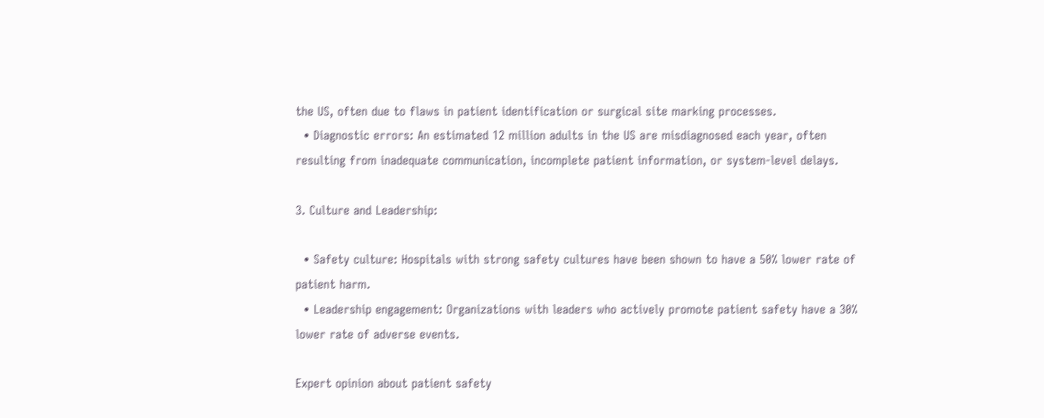the US, often due to flaws in patient identification or surgical site marking processes.
  • Diagnostic errors: An estimated 12 million adults in the US are misdiagnosed each year, often resulting from inadequate communication, incomplete patient information, or system-level delays.

3. Culture and Leadership:

  • Safety culture: Hospitals with strong safety cultures have been shown to have a 50% lower rate of patient harm.
  • Leadership engagement: Organizations with leaders who actively promote patient safety have a 30% lower rate of adverse events.

Expert opinion about patient safety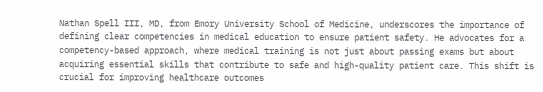Nathan Spell III, MD, from Emory University School of Medicine, underscores the importance of defining clear competencies in medical education to ensure patient safety. He advocates for a competency-based approach, where medical training is not just about passing exams but about acquiring essential skills that contribute to safe and high-quality patient care. This shift is crucial for improving healthcare outcomes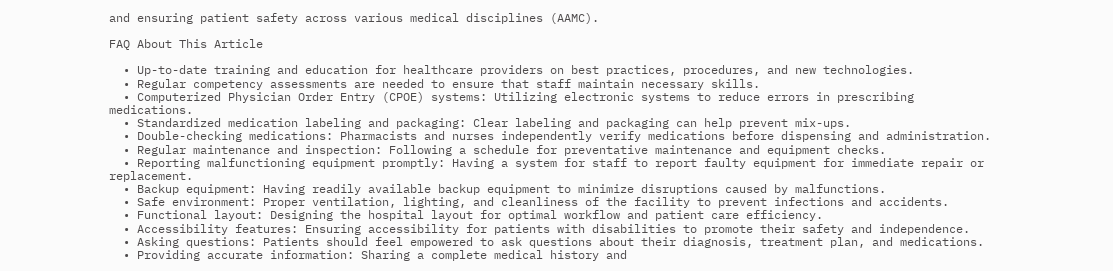and ensuring patient safety across various medical disciplines (AAMC).

FAQ About This Article

  • Up-to-date training and education for healthcare providers on best practices, procedures, and new technologies.
  • Regular competency assessments are needed to ensure that staff maintain necessary skills.
  • Computerized Physician Order Entry (CPOE) systems: Utilizing electronic systems to reduce errors in prescribing medications.
  • Standardized medication labeling and packaging: Clear labeling and packaging can help prevent mix-ups.
  • Double-checking medications: Pharmacists and nurses independently verify medications before dispensing and administration.
  • Regular maintenance and inspection: Following a schedule for preventative maintenance and equipment checks.
  • Reporting malfunctioning equipment promptly: Having a system for staff to report faulty equipment for immediate repair or replacement.
  • Backup equipment: Having readily available backup equipment to minimize disruptions caused by malfunctions.
  • Safe environment: Proper ventilation, lighting, and cleanliness of the facility to prevent infections and accidents.
  • Functional layout: Designing the hospital layout for optimal workflow and patient care efficiency.
  • Accessibility features: Ensuring accessibility for patients with disabilities to promote their safety and independence.
  • Asking questions: Patients should feel empowered to ask questions about their diagnosis, treatment plan, and medications.
  • Providing accurate information: Sharing a complete medical history and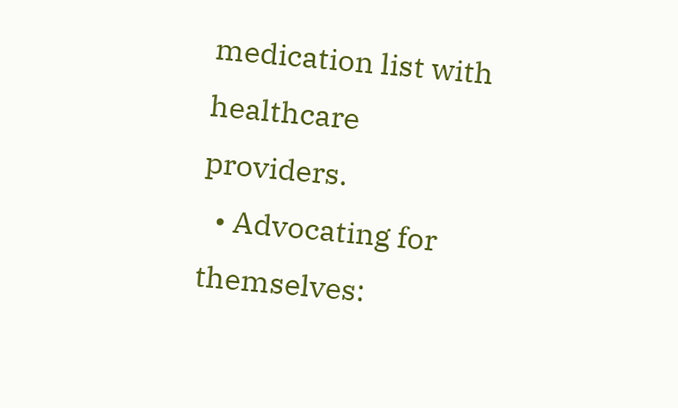medication list with healthcare providers.
  • Advocating for themselves: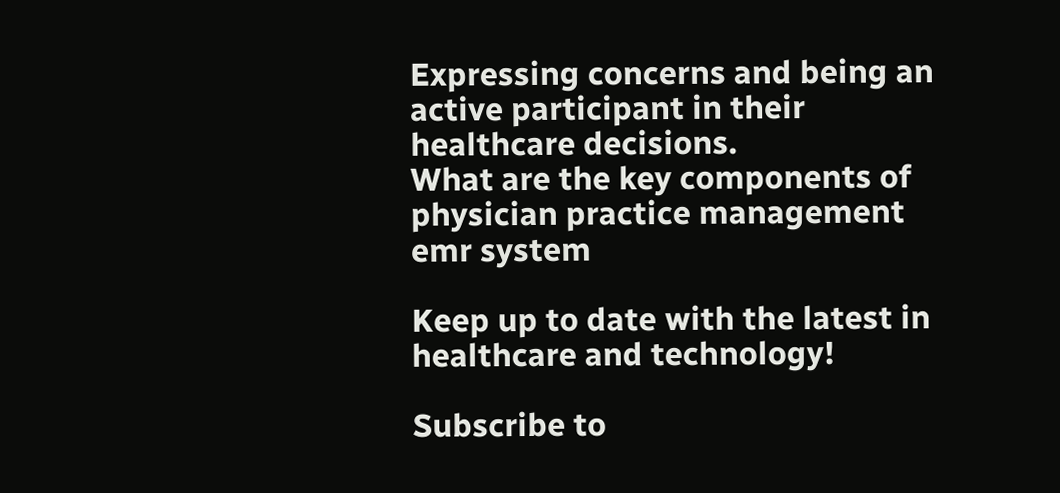Expressing concerns and being an active participant in their healthcare decisions.
What are the key components of physician practice management emr system

Keep up to date with the latest in healthcare and technology!

Subscribe to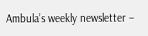Ambula’s weekly newsletter –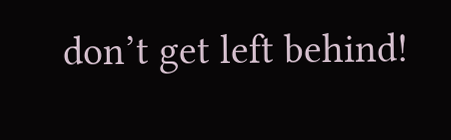don’t get left behind!